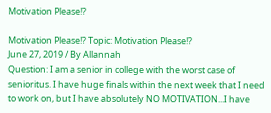Motivation Please!?

Motivation Please!? Topic: Motivation Please!?
June 27, 2019 / By Allannah
Question: I am a senior in college with the worst case of senioritus. I have huge finals within the next week that I need to work on, but I have absolutely NO MOTIVATION...I have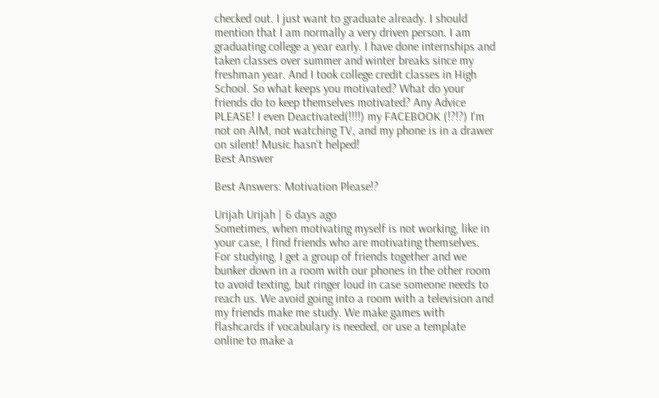checked out. I just want to graduate already. I should mention that I am normally a very driven person. I am graduating college a year early. I have done internships and taken classes over summer and winter breaks since my freshman year. And I took college credit classes in High School. So what keeps you motivated? What do your friends do to keep themselves motivated? Any Advice PLEASE! I even Deactivated(!!!!) my FACEBOOK (!?!?) I'm not on AIM, not watching TV, and my phone is in a drawer on silent! Music hasn't helped!
Best Answer

Best Answers: Motivation Please!?

Urijah Urijah | 6 days ago
Sometimes, when motivating myself is not working, like in your case, I find friends who are motivating themselves. For studying, I get a group of friends together and we bunker down in a room with our phones in the other room to avoid texting, but ringer loud in case someone needs to reach us. We avoid going into a room with a television and my friends make me study. We make games with flashcards if vocabulary is needed, or use a template online to make a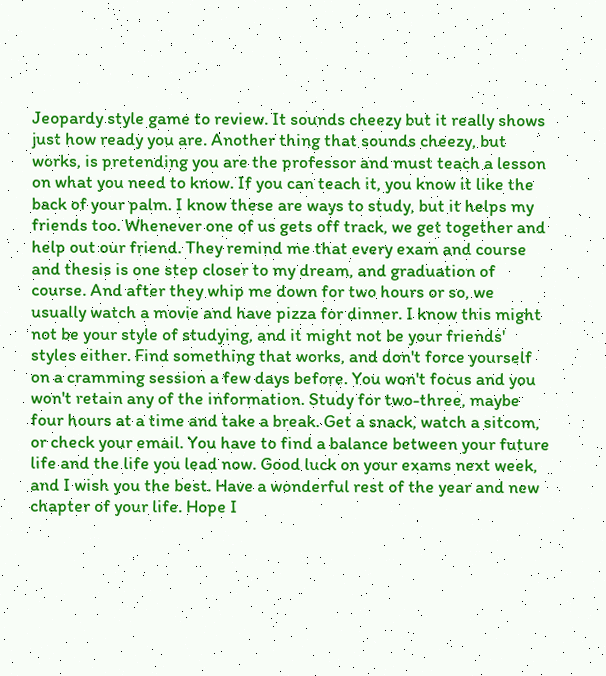Jeopardy style game to review. It sounds cheezy but it really shows just how ready you are. Another thing that sounds cheezy, but works, is pretending you are the professor and must teach a lesson on what you need to know. If you can teach it, you know it like the back of your palm. I know these are ways to study, but it helps my friends too. Whenever one of us gets off track, we get together and help out our friend. They remind me that every exam and course and thesis is one step closer to my dream, and graduation of course. And after they whip me down for two hours or so, we usually watch a movie and have pizza for dinner. I know this might not be your style of studying, and it might not be your friends' styles either. Find something that works, and don't force yourself on a cramming session a few days before. You won't focus and you won't retain any of the information. Study for two-three, maybe four hours at a time and take a break. Get a snack, watch a sitcom, or check your email. You have to find a balance between your future life and the life you lead now. Good luck on your exams next week, and I wish you the best. Have a wonderful rest of the year and new chapter of your life. Hope I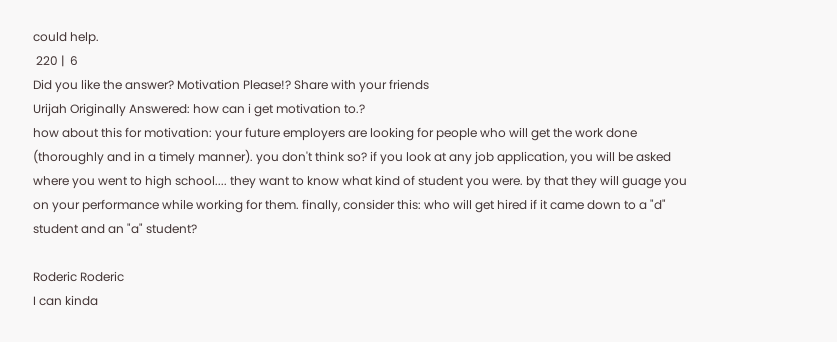could help.
 220 |  6
Did you like the answer? Motivation Please!? Share with your friends
Urijah Originally Answered: how can i get motivation to.?
how about this for motivation: your future employers are looking for people who will get the work done (thoroughly and in a timely manner). you don't think so? if you look at any job application, you will be asked where you went to high school.... they want to know what kind of student you were. by that they will guage you on your performance while working for them. finally, consider this: who will get hired if it came down to a "d" student and an "a" student?

Roderic Roderic
I can kinda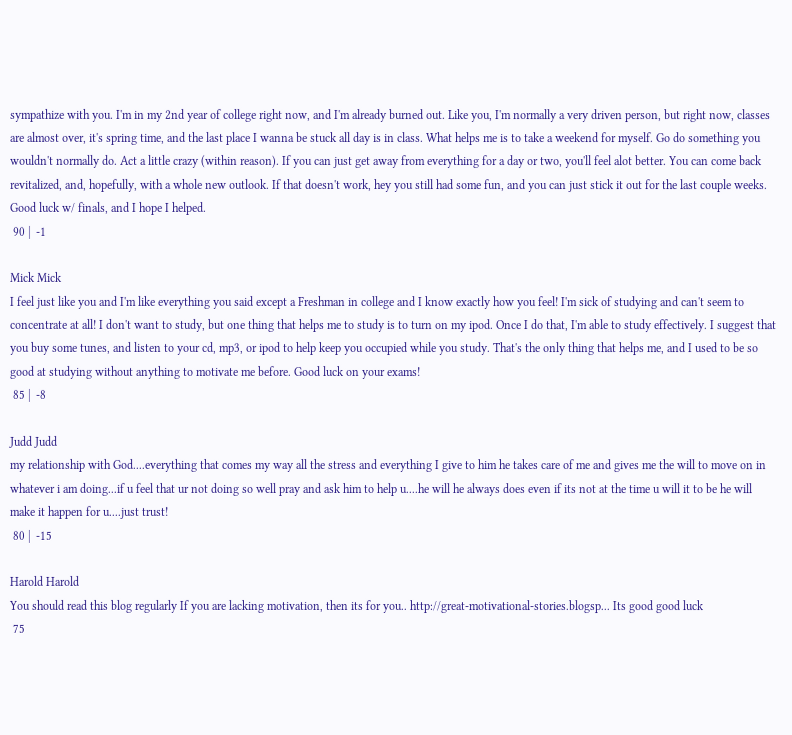sympathize with you. I'm in my 2nd year of college right now, and I'm already burned out. Like you, I'm normally a very driven person, but right now, classes are almost over, it's spring time, and the last place I wanna be stuck all day is in class. What helps me is to take a weekend for myself. Go do something you wouldn't normally do. Act a little crazy (within reason). If you can just get away from everything for a day or two, you'll feel alot better. You can come back revitalized, and, hopefully, with a whole new outlook. If that doesn't work, hey you still had some fun, and you can just stick it out for the last couple weeks. Good luck w/ finals, and I hope I helped.
 90 |  -1

Mick Mick
I feel just like you and I'm like everything you said except a Freshman in college and I know exactly how you feel! I'm sick of studying and can't seem to concentrate at all! I don't want to study, but one thing that helps me to study is to turn on my ipod. Once I do that, I'm able to study effectively. I suggest that you buy some tunes, and listen to your cd, mp3, or ipod to help keep you occupied while you study. That's the only thing that helps me, and I used to be so good at studying without anything to motivate me before. Good luck on your exams!
 85 |  -8

Judd Judd
my relationship with God....everything that comes my way all the stress and everything I give to him he takes care of me and gives me the will to move on in whatever i am doing...if u feel that ur not doing so well pray and ask him to help u....he will he always does even if its not at the time u will it to be he will make it happen for u....just trust!
 80 |  -15

Harold Harold
You should read this blog regularly If you are lacking motivation, then its for you.. http://great-motivational-stories.blogsp... Its good good luck
 75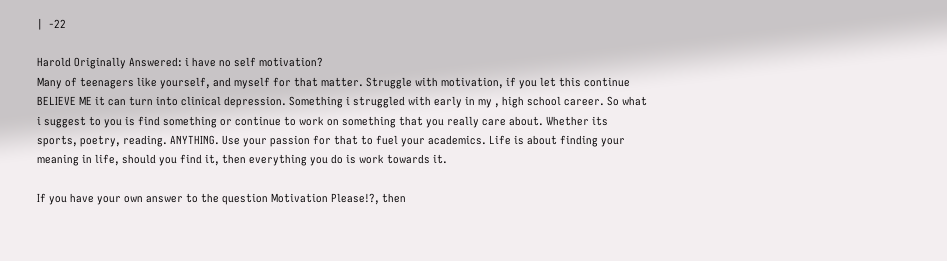|  -22

Harold Originally Answered: i have no self motivation?
Many of teenagers like yourself, and myself for that matter. Struggle with motivation, if you let this continue BELIEVE ME it can turn into clinical depression. Something i struggled with early in my , high school career. So what i suggest to you is find something or continue to work on something that you really care about. Whether its sports, poetry, reading. ANYTHING. Use your passion for that to fuel your academics. Life is about finding your meaning in life, should you find it, then everything you do is work towards it.

If you have your own answer to the question Motivation Please!?, then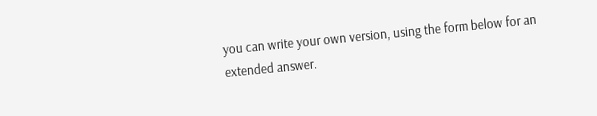you can write your own version, using the form below for an extended answer.